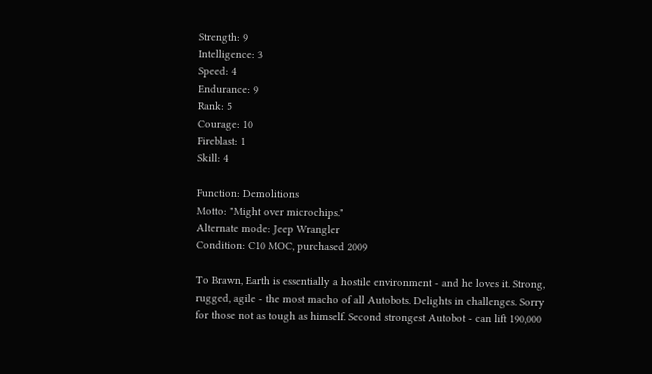Strength: 9
Intelligence: 3
Speed: 4
Endurance: 9
Rank: 5
Courage: 10
Fireblast: 1
Skill: 4

Function: Demolitions
Motto: "Might over microchips."
Alternate mode: Jeep Wrangler
Condition: C10 MOC, purchased 2009

To Brawn, Earth is essentially a hostile environment - and he loves it. Strong, rugged, agile - the most macho of all Autobots. Delights in challenges. Sorry for those not as tough as himself. Second strongest Autobot - can lift 190,000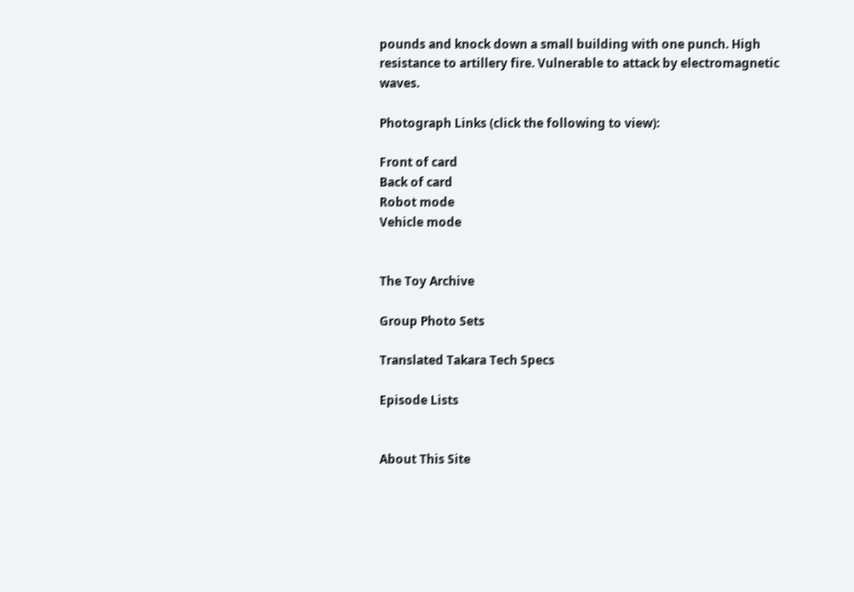pounds and knock down a small building with one punch. High resistance to artillery fire. Vulnerable to attack by electromagnetic waves.

Photograph Links (click the following to view):

Front of card
Back of card
Robot mode
Vehicle mode


The Toy Archive

Group Photo Sets

Translated Takara Tech Specs

Episode Lists


About This Site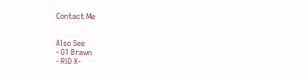Contact Me


Also See
- G1 Brawn
- RiD X-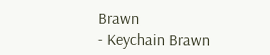Brawn
- Keychain Brawn